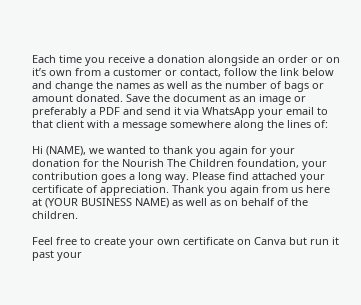Each time you receive a donation alongside an order or on it’s own from a customer or contact, follow the link below and change the names as well as the number of bags or amount donated. Save the document as an image or preferably a PDF and send it via WhatsApp your email to that client with a message somewhere along the lines of:

Hi (NAME), we wanted to thank you again for your donation for the Nourish The Children foundation, your contribution goes a long way. Please find attached your certificate of appreciation. Thank you again from us here at (YOUR BUSINESS NAME) as well as on behalf of the children.

Feel free to create your own certificate on Canva but run it past your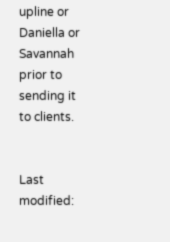upline or Daniella or Savannah prior to sending it to clients.


Last modified: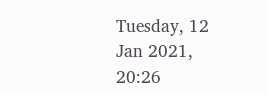Tuesday, 12 Jan 2021, 20:26